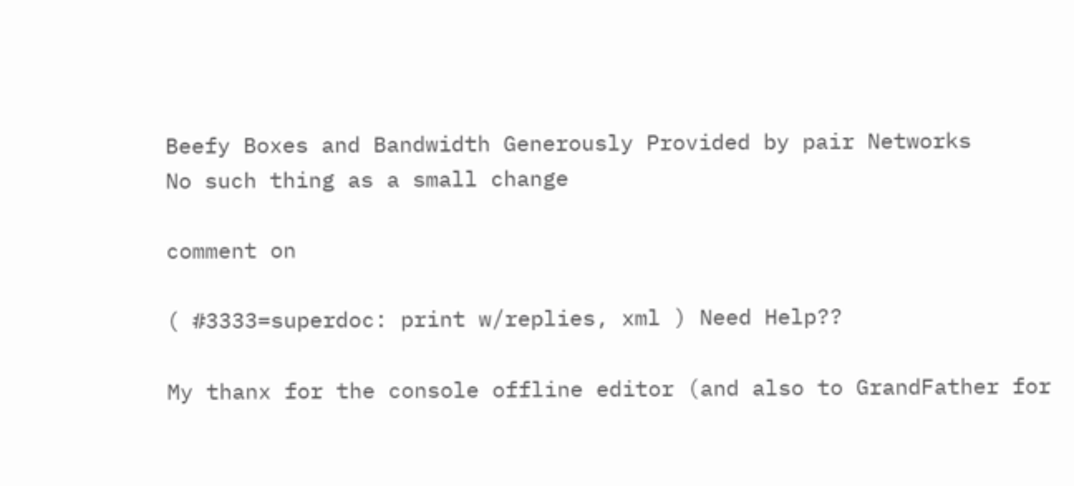Beefy Boxes and Bandwidth Generously Provided by pair Networks
No such thing as a small change

comment on

( #3333=superdoc: print w/replies, xml ) Need Help??

My thanx for the console offline editor (and also to GrandFather for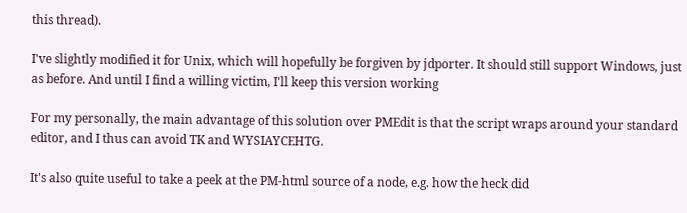this thread).

I've slightly modified it for Unix, which will hopefully be forgiven by jdporter. It should still support Windows, just as before. And until I find a willing victim, I'll keep this version working

For my personally, the main advantage of this solution over PMEdit is that the script wraps around your standard editor, and I thus can avoid TK and WYSIAYCEHTG.

It's also quite useful to take a peek at the PM-html source of a node, e.g. how the heck did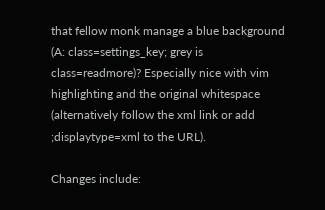that fellow monk manage a blue background (A: class=settings_key; grey is class=readmore)? Especially nice with vim highlighting and the original whitespace (alternatively follow the xml link or add ;displaytype=xml to the URL).

Changes include: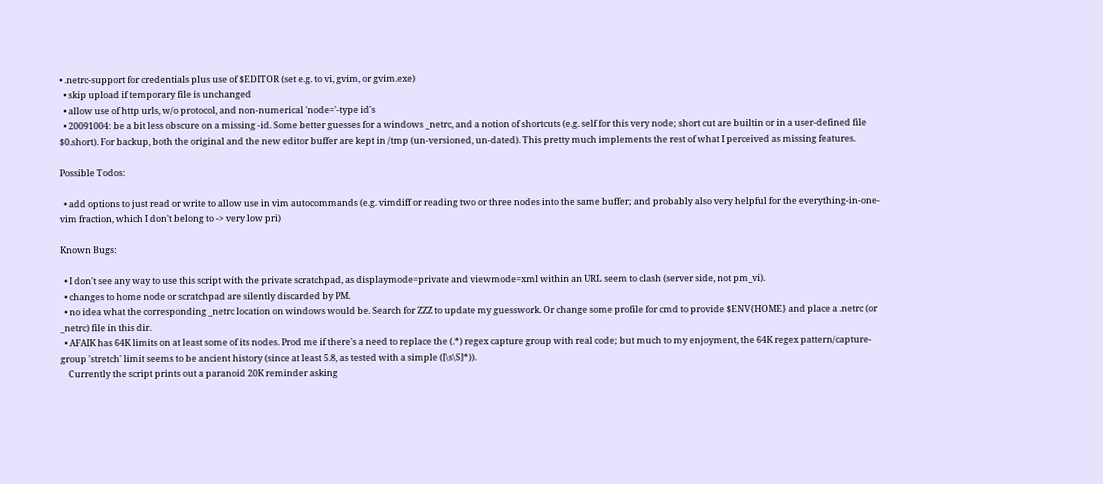• .netrc-support for credentials plus use of $EDITOR (set e.g. to vi, gvim, or gvim.exe)
  • skip upload if temporary file is unchanged
  • allow use of http urls, w/o protocol, and non-numerical 'node='-type id's
  • 20091004: be a bit less obscure on a missing -id. Some better guesses for a windows _netrc, and a notion of shortcuts (e.g. self for this very node; short cut are builtin or in a user-defined file $0.short). For backup, both the original and the new editor buffer are kept in /tmp (un-versioned, un-dated). This pretty much implements the rest of what I perceived as missing features.

Possible Todos:

  • add options to just read or write to allow use in vim autocommands (e.g. vimdiff or reading two or three nodes into the same buffer; and probably also very helpful for the everything-in-one-vim fraction, which I don't belong to -> very low pri)

Known Bugs:

  • I don't see any way to use this script with the private scratchpad, as displaymode=private and viewmode=xml within an URL seem to clash (server side, not pm_vi).
  • changes to home node or scratchpad are silently discarded by PM.
  • no idea what the corresponding _netrc location on windows would be. Search for ZZZ to update my guesswork. Or change some profile for cmd to provide $ENV{HOME} and place a .netrc (or _netrc) file in this dir.
  • AFAIK has 64K limits on at least some of its nodes. Prod me if there's a need to replace the (.*) regex capture group with real code; but much to my enjoyment, the 64K regex pattern/capture-group 'stretch' limit seems to be ancient history (since at least 5.8, as tested with a simple ([\s\S]*)).
    Currently the script prints out a paranoid 20K reminder asking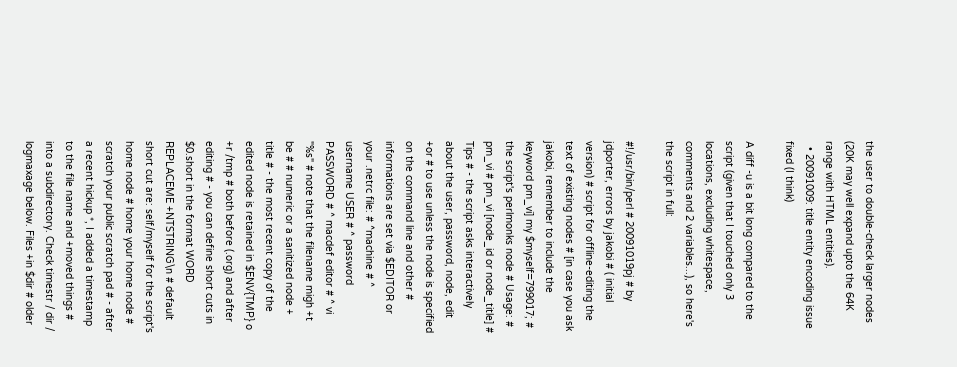the user to double-check larger nodes (20K may well expand upto the 64K range with HTML entities).
  • 20091009: title entity encoding issue fixed (I think)

A diff -u is a bit long compared to the script (given that I touched only 3 locations, excluding whitespace, comments and 2 variables...), so here's the script in full:

#!/usr/bin/perl # 20091019pj # by jdporter, errors by jakobi # ( initial version) # script for offline-editing the text of existing nodes # [in case you ask jakobi, remember to include the keyword pm_vi] my $myself=799017; # the script's perlmonks node # Usage: # pm_vi # pm_vi [node_id or node_title] # Tips # - the script asks interactively about the user, password, node, edit +or # to use unless the node is specified on the command line and other # informations are set via $EDITOR or your .netrc file: # ^machine # ^ username USER # ^ password PASSWORD # ^ macdef editor # ^ vi "%s" # note that the filename migh +t be # # numeric or a sanitized node + title # - the most recent copy of the edited node is retained in $ENV{TMP} o +r /tmp # both before (.org) and after editing # - you can define short cuts in $0.short in the format WORD REPLACEME +NTSTRING\n # default short cut are: self/myself for the script's home node # home your home node # scratch your public scratch pad # - after a recent hickup *, I added a timestamp to the file name and +moved things # into a subdirectory. Check timestr / dir / logmaxage below. Files +in $dir # older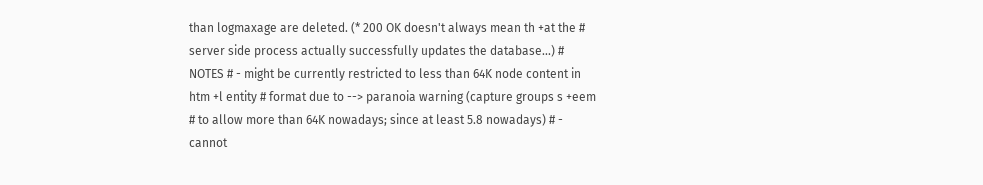than logmaxage are deleted. (* 200 OK doesn't always mean th +at the # server side process actually successfully updates the database...) # NOTES # - might be currently restricted to less than 64K node content in htm +l entity # format due to --> paranoia warning (capture groups s +eem # to allow more than 64K nowadays; since at least 5.8 nowadays) # - cannot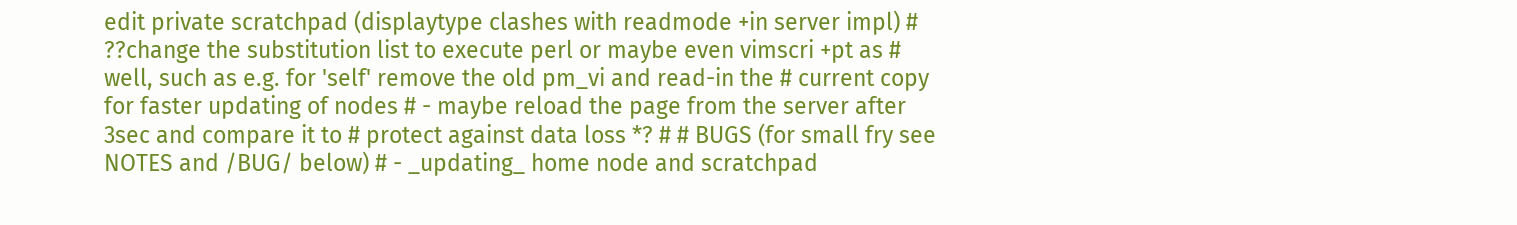edit private scratchpad (displaytype clashes with readmode +in server impl) # ??change the substitution list to execute perl or maybe even vimscri +pt as # well, such as e.g. for 'self' remove the old pm_vi and read-in the # current copy for faster updating of nodes # - maybe reload the page from the server after 3sec and compare it to # protect against data loss *? # # BUGS (for small fry see NOTES and /BUG/ below) # - _updating_ home node and scratchpad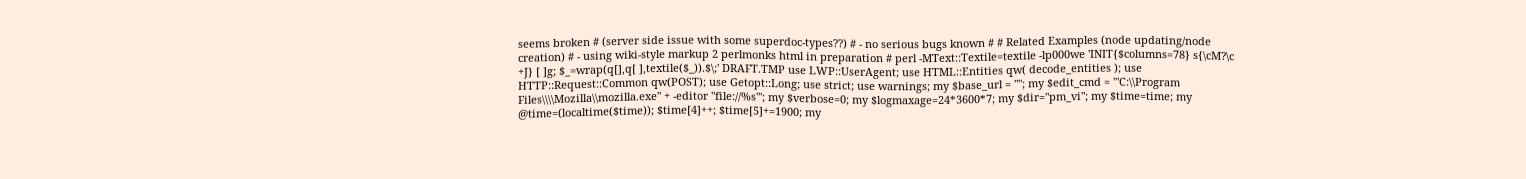seems broken # (server side issue with some superdoc-types??) # - no serious bugs known # # Related Examples (node updating/node creation) # - using wiki-style markup 2 perlmonks html in preparation # perl -MText::Textile=textile -lp000we 'INIT{$columns=78} s{\cM?\c +J} [ ]g; $_=wrap(q[],q[ ],textile($_)).$\;' DRAFT.TMP use LWP::UserAgent; use HTML::Entities qw( decode_entities ); use HTTP::Request::Common qw(POST); use Getopt::Long; use strict; use warnings; my $base_url = ""; my $edit_cmd = '"C:\\Program Files\\\\Mozilla\\mozilla.exe" + -editor "file://%s"'; my $verbose=0; my $logmaxage=24*3600*7; my $dir="pm_vi"; my $time=time; my @time=(localtime($time)); $time[4]++; $time[5]+=1900; my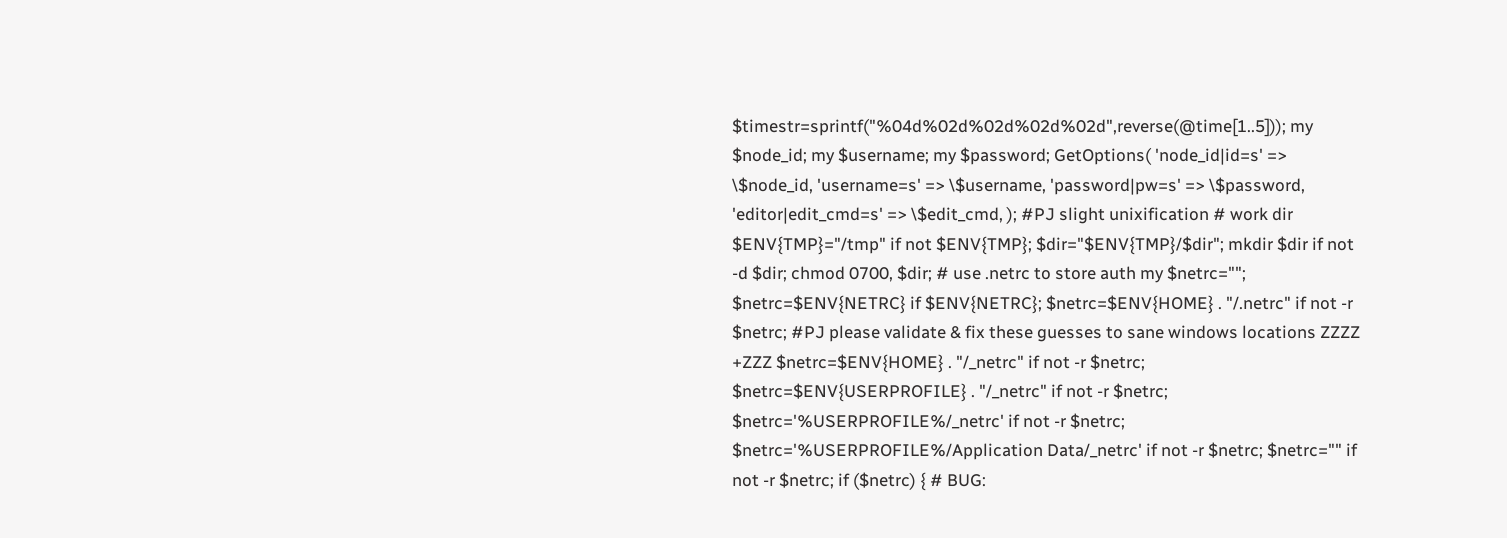$timestr=sprintf("%04d%02d%02d%02d%02d",reverse(@time[1..5])); my $node_id; my $username; my $password; GetOptions( 'node_id|id=s' => \$node_id, 'username=s' => \$username, 'password|pw=s' => \$password, 'editor|edit_cmd=s' => \$edit_cmd, ); #PJ slight unixification # work dir $ENV{TMP}="/tmp" if not $ENV{TMP}; $dir="$ENV{TMP}/$dir"; mkdir $dir if not -d $dir; chmod 0700, $dir; # use .netrc to store auth my $netrc=""; $netrc=$ENV{NETRC} if $ENV{NETRC}; $netrc=$ENV{HOME} . "/.netrc" if not -r $netrc; #PJ please validate & fix these guesses to sane windows locations ZZZZ +ZZZ $netrc=$ENV{HOME} . "/_netrc" if not -r $netrc; $netrc=$ENV{USERPROFILE} . "/_netrc" if not -r $netrc; $netrc='%USERPROFILE%/_netrc' if not -r $netrc; $netrc='%USERPROFILE%/Application Data/_netrc' if not -r $netrc; $netrc="" if not -r $netrc; if ($netrc) { # BUG: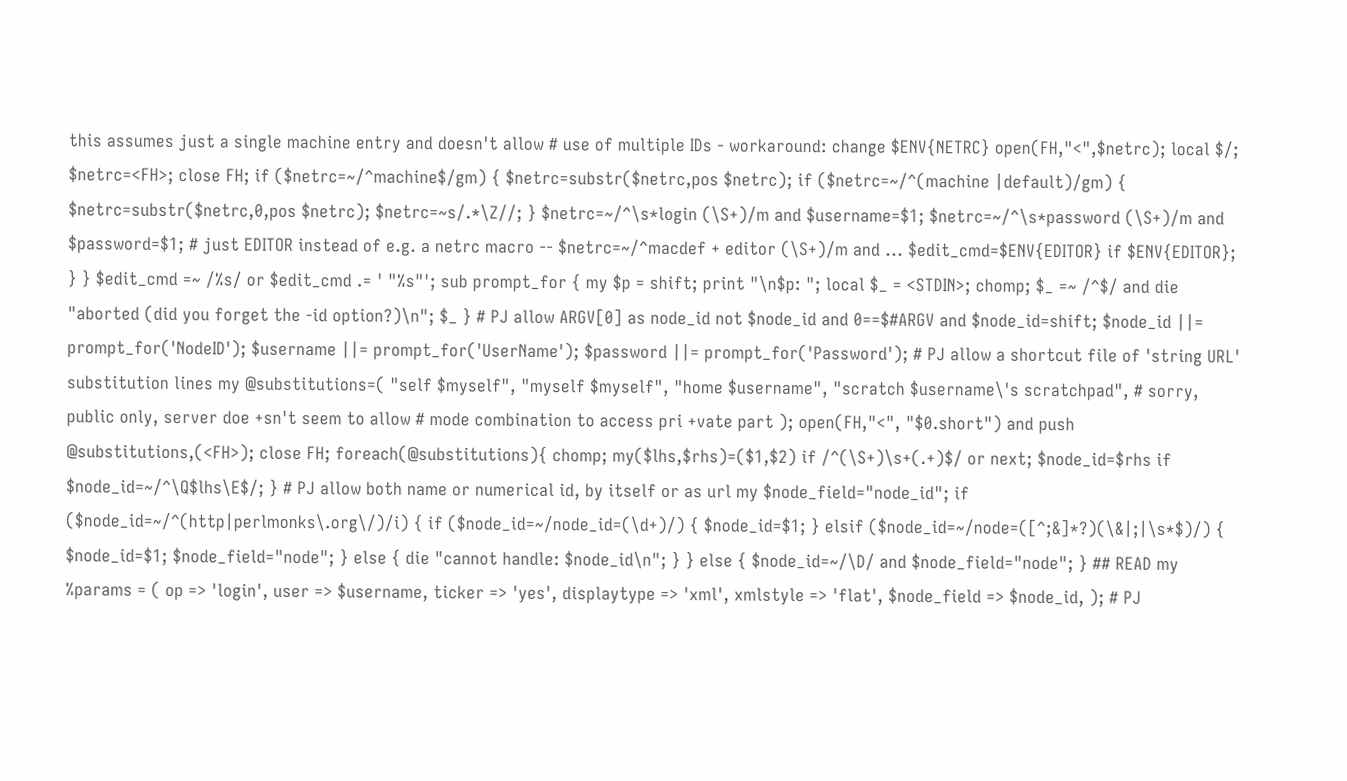this assumes just a single machine entry and doesn't allow # use of multiple IDs - workaround: change $ENV{NETRC} open(FH,"<",$netrc); local $/; $netrc=<FH>; close FH; if ($netrc=~/^machine$/gm) { $netrc=substr($netrc,pos $netrc); if ($netrc=~/^(machine |default)/gm) { $netrc=substr($netrc,0,pos $netrc); $netrc=~s/.*\Z//; } $netrc=~/^\s*login (\S+)/m and $username=$1; $netrc=~/^\s*password (\S+)/m and $password=$1; # just EDITOR instead of e.g. a netrc macro -- $netrc=~/^macdef + editor (\S+)/m and ... $edit_cmd=$ENV{EDITOR} if $ENV{EDITOR}; } } $edit_cmd =~ /%s/ or $edit_cmd .= ' "%s"'; sub prompt_for { my $p = shift; print "\n$p: "; local $_ = <STDIN>; chomp; $_ =~ /^$/ and die "aborted (did you forget the -id option?)\n"; $_ } # PJ allow ARGV[0] as node_id not $node_id and 0==$#ARGV and $node_id=shift; $node_id ||= prompt_for('NodeID'); $username ||= prompt_for('UserName'); $password ||= prompt_for('Password'); # PJ allow a shortcut file of 'string URL' substitution lines my @substitutions=( "self $myself", "myself $myself", "home $username", "scratch $username\'s scratchpad", # sorry, public only, server doe +sn't seem to allow # mode combination to access pri +vate part ); open(FH,"<", "$0.short") and push @substitutions,(<FH>); close FH; foreach(@substitutions){ chomp; my($lhs,$rhs)=($1,$2) if /^(\S+)\s+(.+)$/ or next; $node_id=$rhs if $node_id=~/^\Q$lhs\E$/; } # PJ allow both name or numerical id, by itself or as url my $node_field="node_id"; if ($node_id=~/^(http|perlmonks\.org\/)/i) { if ($node_id=~/node_id=(\d+)/) { $node_id=$1; } elsif ($node_id=~/node=([^;&]*?)(\&|;|\s*$)/) { $node_id=$1; $node_field="node"; } else { die "cannot handle: $node_id\n"; } } else { $node_id=~/\D/ and $node_field="node"; } ## READ my %params = ( op => 'login', user => $username, ticker => 'yes', displaytype => 'xml', xmlstyle => 'flat', $node_field => $node_id, ); # PJ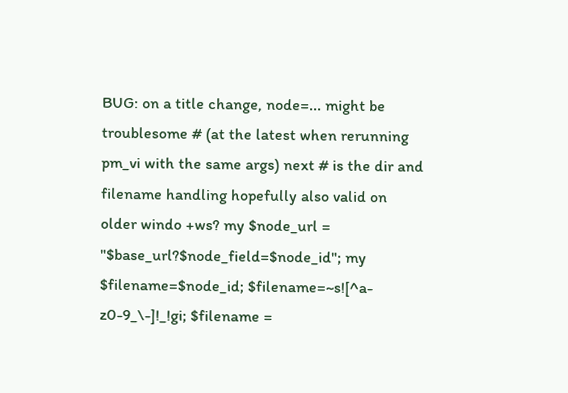BUG: on a title change, node=... might be troublesome # (at the latest when rerunning pm_vi with the same args) next # is the dir and filename handling hopefully also valid on older windo +ws? my $node_url = "$base_url?$node_field=$node_id"; my $filename=$node_id; $filename=~s![^a-z0-9_\-]!_!gi; $filename =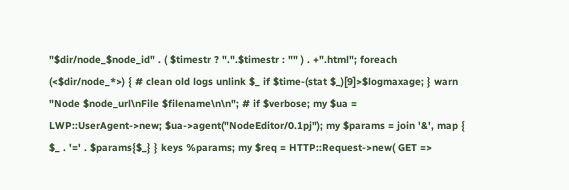"$dir/node_$node_id" . ( $timestr ? ".".$timestr : "" ) . +".html"; foreach (<$dir/node_*>) { # clean old logs unlink $_ if $time-(stat $_)[9]>$logmaxage; } warn "Node $node_url\nFile $filename\n\n"; # if $verbose; my $ua = LWP::UserAgent->new; $ua->agent("NodeEditor/0.1pj"); my $params = join '&', map { $_ . '=' . $params{$_} } keys %params; my $req = HTTP::Request->new( GET =>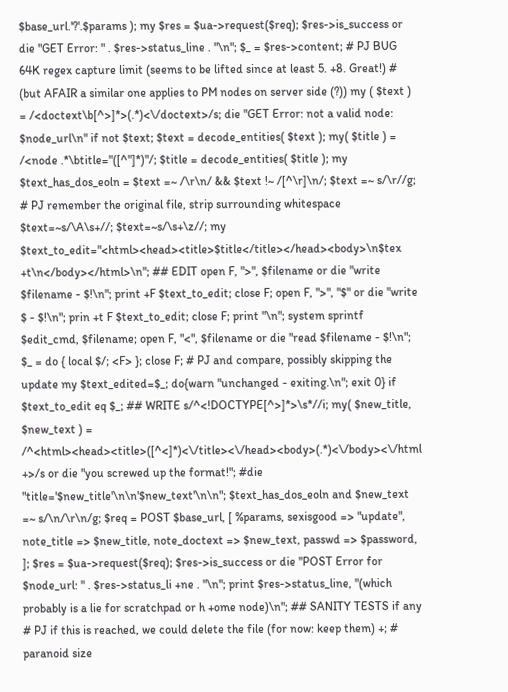$base_url.'?'.$params ); my $res = $ua->request($req); $res->is_success or die "GET Error: " . $res->status_line . "\n"; $_ = $res->content; # PJ BUG 64K regex capture limit (seems to be lifted since at least 5. +8. Great!) # (but AFAIR a similar one applies to PM nodes on server side (?)) my ( $text ) = /<doctext\b[^>]*>(.*)<\/doctext>/s; die "GET Error: not a valid node: $node_url\n" if not $text; $text = decode_entities( $text ); my( $title ) = /<node .*\btitle="([^"]*)"/; $title = decode_entities( $title ); my $text_has_dos_eoln = $text =~ /\r\n/ && $text !~ /[^\r]\n/; $text =~ s/\r//g; # PJ remember the original file, strip surrounding whitespace $text=~s/\A\s+//; $text=~s/\s+\z//; my $text_to_edit="<html><head><title>$title</title></head><body>\n$tex +t\n</body></html>\n"; ## EDIT open F, ">", $filename or die "write $filename - $!\n"; print +F $text_to_edit; close F; open F, ">", "$" or die "write $ - $!\n"; prin +t F $text_to_edit; close F; print "\n"; system sprintf $edit_cmd, $filename; open F, "<", $filename or die "read $filename - $!\n"; $_ = do { local $/; <F> }; close F; # PJ and compare, possibly skipping the update my $text_edited=$_; do{warn "unchanged - exiting.\n"; exit 0} if $text_to_edit eq $_; ## WRITE s/^<!DOCTYPE[^>]*>\s*//i; my( $new_title, $new_text ) = /^<html><head><title>([^<]*)<\/title><\/head><body>(.*)<\/body><\/html +>/s or die "you screwed up the format!"; #die "title='$new_title'\n\n'$new_text'\n\n"; $text_has_dos_eoln and $new_text =~ s/\n/\r\n/g; $req = POST $base_url, [ %params, sexisgood => "update", note_title => $new_title, note_doctext => $new_text, passwd => $password, ]; $res = $ua->request($req); $res->is_success or die "POST Error for $node_url: " . $res->status_li +ne . "\n"; print $res->status_line, "(which probably is a lie for scratchpad or h +ome node)\n"; ## SANITY TESTS if any # PJ if this is reached, we could delete the file (for now: keep them) +; # paranoid size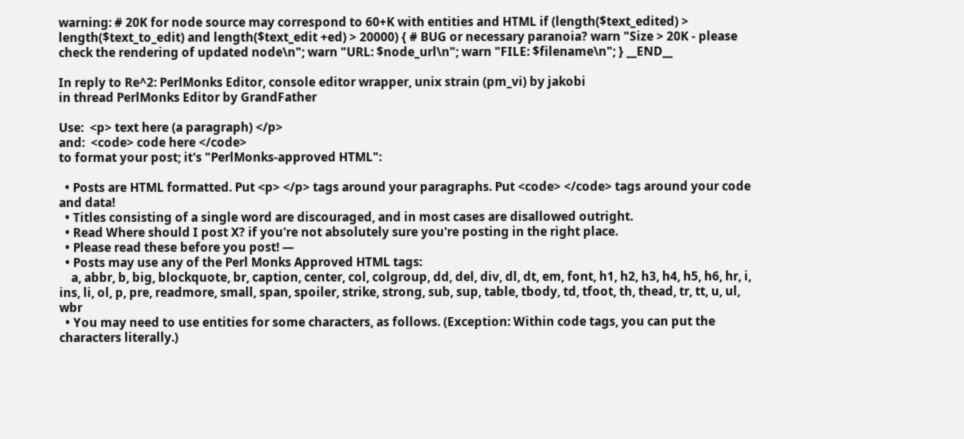warning: # 20K for node source may correspond to 60+K with entities and HTML if (length($text_edited) > length($text_to_edit) and length($text_edit +ed) > 20000) { # BUG or necessary paranoia? warn "Size > 20K - please check the rendering of updated node\n"; warn "URL: $node_url\n"; warn "FILE: $filename\n"; } __END__

In reply to Re^2: PerlMonks Editor, console editor wrapper, unix strain (pm_vi) by jakobi
in thread PerlMonks Editor by GrandFather

Use:  <p> text here (a paragraph) </p>
and:  <code> code here </code>
to format your post; it's "PerlMonks-approved HTML":

  • Posts are HTML formatted. Put <p> </p> tags around your paragraphs. Put <code> </code> tags around your code and data!
  • Titles consisting of a single word are discouraged, and in most cases are disallowed outright.
  • Read Where should I post X? if you're not absolutely sure you're posting in the right place.
  • Please read these before you post! —
  • Posts may use any of the Perl Monks Approved HTML tags:
    a, abbr, b, big, blockquote, br, caption, center, col, colgroup, dd, del, div, dl, dt, em, font, h1, h2, h3, h4, h5, h6, hr, i, ins, li, ol, p, pre, readmore, small, span, spoiler, strike, strong, sub, sup, table, tbody, td, tfoot, th, thead, tr, tt, u, ul, wbr
  • You may need to use entities for some characters, as follows. (Exception: Within code tags, you can put the characters literally.)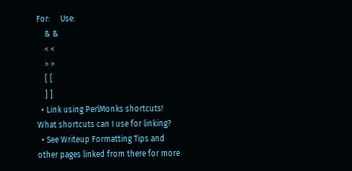For:     Use:
    & &
    < <
    > >
    [ [
    ] ]
  • Link using PerlMonks shortcuts! What shortcuts can I use for linking?
  • See Writeup Formatting Tips and other pages linked from there for more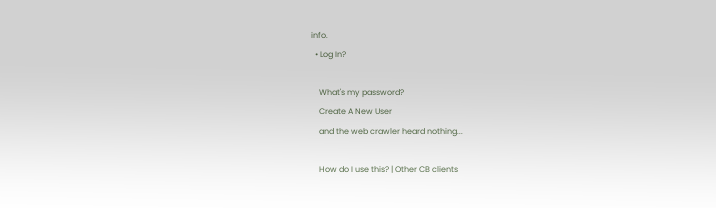info.
  • Log In?

    What's my password?
    Create A New User
    and the web crawler heard nothing...

    How do I use this? | Other CB clients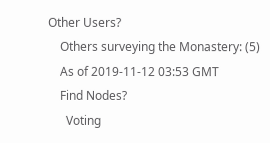Other Users?
    Others surveying the Monastery: (5)
    As of 2019-11-12 03:53 GMT
    Find Nodes?
      Voting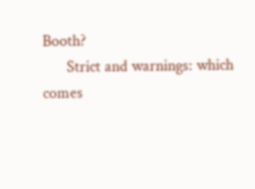Booth?
      Strict and warnings: which comes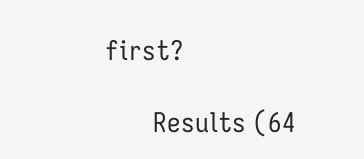first?

      Results (64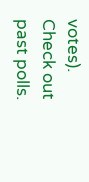votes). Check out past polls.